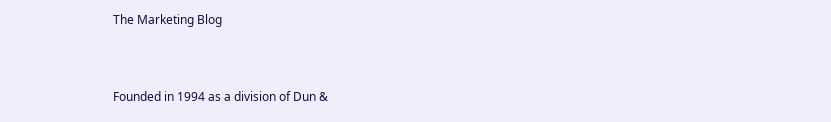The Marketing Blog


Founded in 1994 as a division of Dun &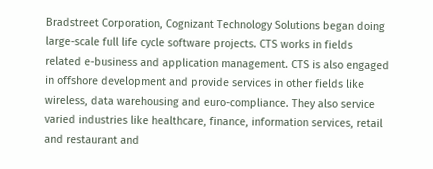Bradstreet Corporation, Cognizant Technology Solutions began doing large-scale full life cycle software projects. CTS works in fields related e-business and application management. CTS is also engaged in offshore development and provide services in other fields like wireless, data warehousing and euro-compliance. They also service varied industries like healthcare, finance, information services, retail and restaurant and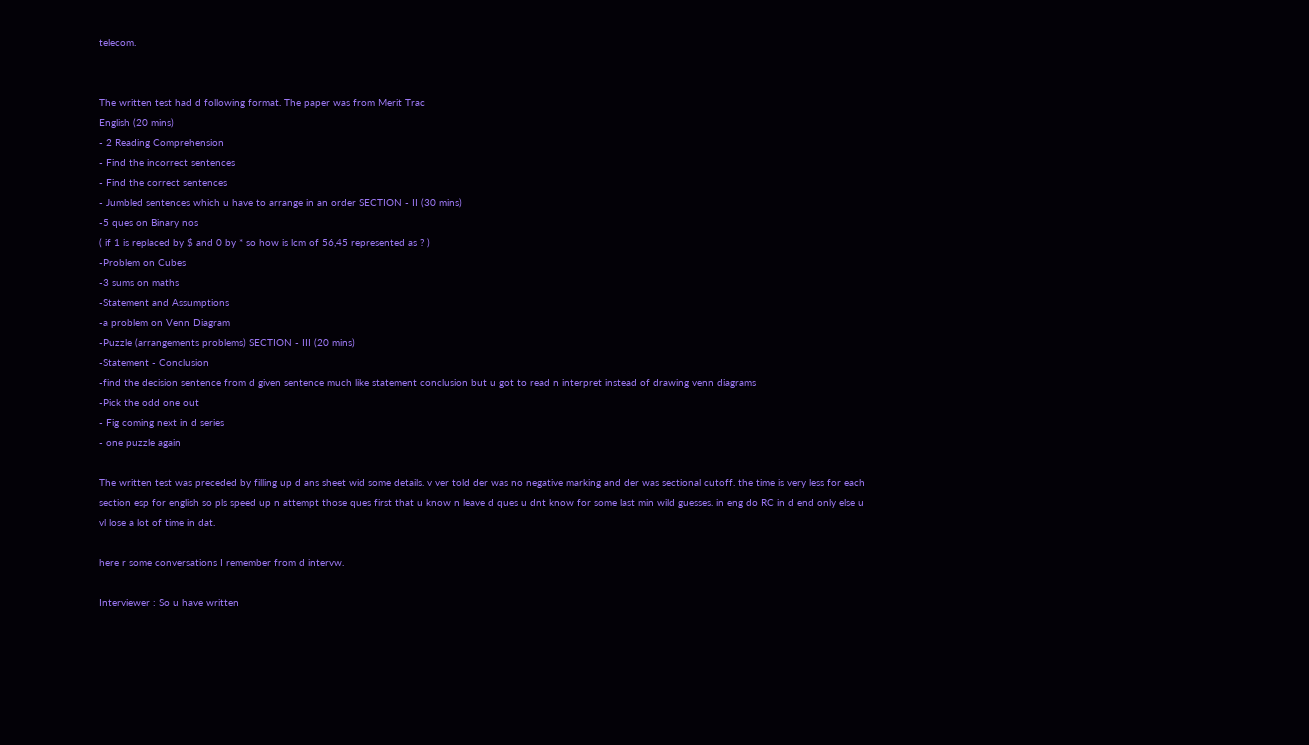telecom.


The written test had d following format. The paper was from Merit Trac
English (20 mins)
- 2 Reading Comprehension
- Find the incorrect sentences
- Find the correct sentences
- Jumbled sentences which u have to arrange in an order SECTION - II (30 mins)
-5 ques on Binary nos
( if 1 is replaced by $ and 0 by * so how is lcm of 56,45 represented as ? )
-Problem on Cubes
-3 sums on maths
-Statement and Assumptions
-a problem on Venn Diagram
-Puzzle (arrangements problems) SECTION - III (20 mins)
-Statement - Conclusion
-find the decision sentence from d given sentence much like statement conclusion but u got to read n interpret instead of drawing venn diagrams
-Pick the odd one out
- Fig coming next in d series
- one puzzle again

The written test was preceded by filling up d ans sheet wid some details. v ver told der was no negative marking and der was sectional cutoff. the time is very less for each section esp for english so pls speed up n attempt those ques first that u know n leave d ques u dnt know for some last min wild guesses. in eng do RC in d end only else u vl lose a lot of time in dat.

here r some conversations I remember from d intervw.

Interviewer : So u have written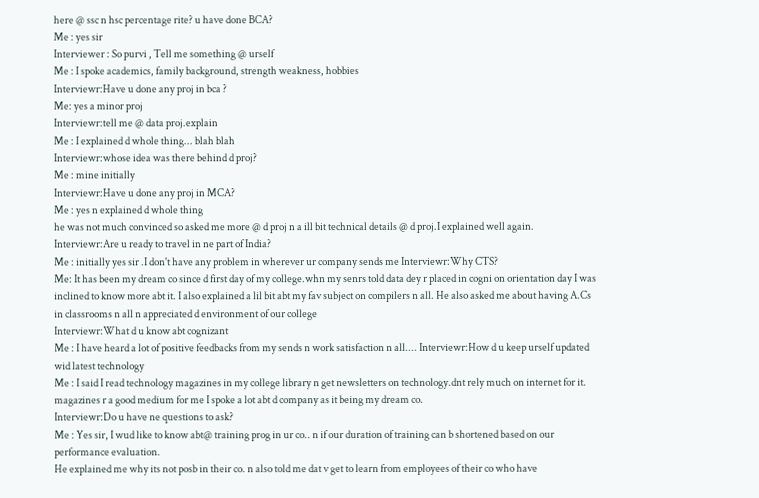here @ ssc n hsc percentage rite? u have done BCA?
Me : yes sir
Interviewer : So purvi , Tell me something @ urself
Me : I spoke academics, family background, strength weakness, hobbies
Interviewr:Have u done any proj in bca ?
Me: yes a minor proj
Interviewr:tell me @ data proj.explain
Me : I explained d whole thing... blah blah
Interviewr:whose idea was there behind d proj?
Me : mine initially
Interviewr:Have u done any proj in MCA?
Me : yes n explained d whole thing
he was not much convinced so asked me more @ d proj n a ill bit technical details @ d proj.I explained well again.
Interviewr:Are u ready to travel in ne part of India?
Me : initially yes sir .I don't have any problem in wherever ur company sends me Interviewr:Why CTS?
Me: It has been my dream co since d first day of my college.whn my senrs told data dey r placed in cogni on orientation day I was inclined to know more abt it. I also explained a lil bit abt my fav subject on compilers n all. He also asked me about having A.Cs in classrooms n all n appreciated d environment of our college
Interviewr:What d u know abt cognizant
Me : I have heard a lot of positive feedbacks from my sends n work satisfaction n all.... Interviewr:How d u keep urself updated wid latest technology
Me : I said I read technology magazines in my college library n get newsletters on technology.dnt rely much on internet for it. magazines r a good medium for me I spoke a lot abt d company as it being my dream co.
Interviewr:Do u have ne questions to ask?
Me : Yes sir, I wud like to know abt@ training prog in ur co.. n if our duration of training can b shortened based on our performance evaluation.
He explained me why its not posb in their co. n also told me dat v get to learn from employees of their co who have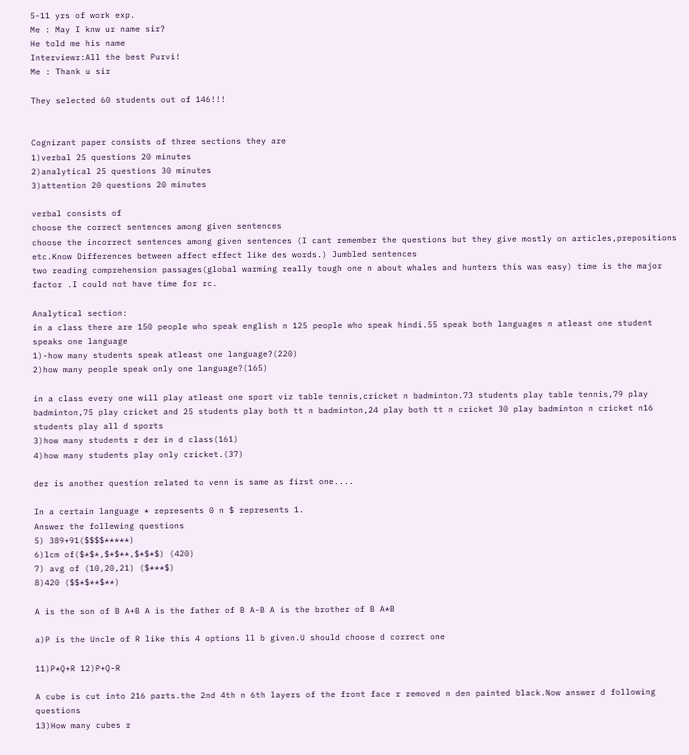5-11 yrs of work exp.
Me : May I knw ur name sir?
He told me his name
Interviewr:All the best Purvi!
Me : Thank u sir

They selected 60 students out of 146!!!


Cognizant paper consists of three sections they are
1)verbal 25 questions 20 minutes
2)analytical 25 questions 30 minutes
3)attention 20 questions 20 minutes

verbal consists of
choose the correct sentences among given sentences
choose the incorrect sentences among given sentences (I cant remember the questions but they give mostly on articles,prepositions etc.Know Differences between affect effect like des words.) Jumbled sentences
two reading comprehension passages(global warming really tough one n about whales and hunters this was easy) time is the major factor .I could not have time for rc.

Analytical section:
in a class there are 150 people who speak english n 125 people who speak hindi.55 speak both languages n atleast one student speaks one language
1)-how many students speak atleast one language?(220)
2)how many people speak only one language?(165)

in a class every one will play atleast one sport viz table tennis,cricket n badminton.73 students play table tennis,79 play badminton,75 play cricket and 25 students play both tt n badminton,24 play both tt n cricket 30 play badminton n cricket n16 students play all d sports
3)how many students r der in d class(161)
4)how many students play only cricket.(37)

der is another question related to venn is same as first one....

In a certain language * represents 0 n $ represents 1.
Answer the follewing questions
5) 389+91($$$$*****)
6)lcm of($*$*,$*$**,$*$*$) (420)
7) avg of (10,20,21) ($***$)
8)420 ($$*$**$**)

A is the son of B A+B A is the father of B A-B A is the brother of B A*B

a)P is the Uncle of R like this 4 options ll b given.U should choose d correct one

11)P*Q+R 12)P+Q-R

A cube is cut into 216 parts.the 2nd 4th n 6th layers of the front face r removed n den painted black.Now answer d following questions
13)How many cubes r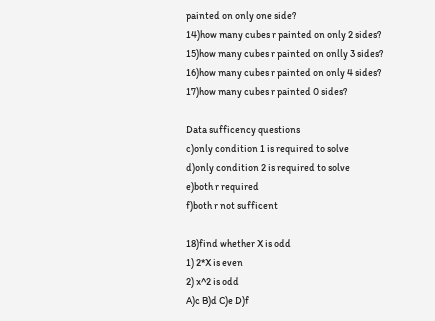painted on only one side?
14)how many cubes r painted on only 2 sides?
15)how many cubes r painted on onlly 3 sides?
16)how many cubes r painted on only 4 sides?
17)how many cubes r painted 0 sides?

Data sufficency questions
c)only condition 1 is required to solve
d)only condition 2 is required to solve
e)both r required
f)both r not sufficent

18)find whether X is odd
1) 2*X is even
2) x^2 is odd
A)c B)d C)e D)f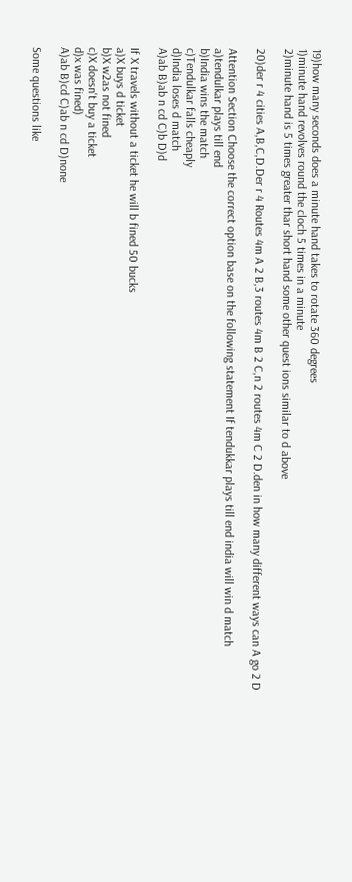19)how many seconds does a minute hand takes to rotate 360 degrees
1)minute hand revolves round the cloch 5 times in a minute
2)minute hand is 5 times greater thar short hand some other quest ions similar to d above

20)der r 4 cities A,B,C,D.Der r 4 Routes 4m A 2 B,3 routes 4m B 2 C,n 2 routes 4m C 2 D.den in how many different ways can A go 2 D

Attention Section Choose the correct option base on the following statement If tendukkar plays till end india will win d match
a)tendulkar plays till end
b)India wins the match
c)Tendulkar falls cheaply
d)India loses d match
A)ab B)ab n cd C)b D)d

If X travels without a ticket he will b fined 50 bucks
a)X buys d ticket
b)X w2as not fined
c)X doesn't buy a ticket
d)x was fined)
A)ab B)cd C)ab n cd D)none

Some questions like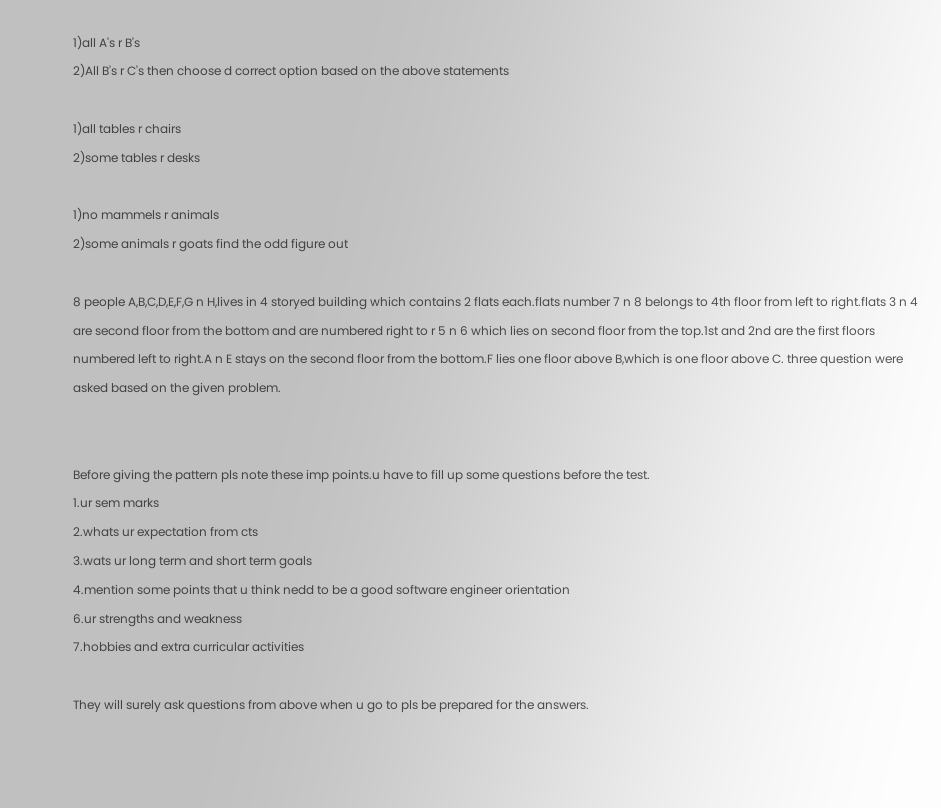1)all A's r B's
2)All B's r C's then choose d correct option based on the above statements

1)all tables r chairs
2)some tables r desks

1)no mammels r animals
2)some animals r goats find the odd figure out

8 people A,B,C,D,E,F,G n H,lives in 4 storyed building which contains 2 flats each.flats number 7 n 8 belongs to 4th floor from left to right.flats 3 n 4 are second floor from the bottom and are numbered right to r 5 n 6 which lies on second floor from the top.1st and 2nd are the first floors numbered left to right.A n E stays on the second floor from the bottom.F lies one floor above B,which is one floor above C. three question were asked based on the given problem.


Before giving the pattern pls note these imp points.u have to fill up some questions before the test.
1.ur sem marks
2.whats ur expectation from cts
3.wats ur long term and short term goals
4.mention some points that u think nedd to be a good software engineer orientation
6.ur strengths and weakness
7.hobbies and extra curricular activities

They will surely ask questions from above when u go to pls be prepared for the answers.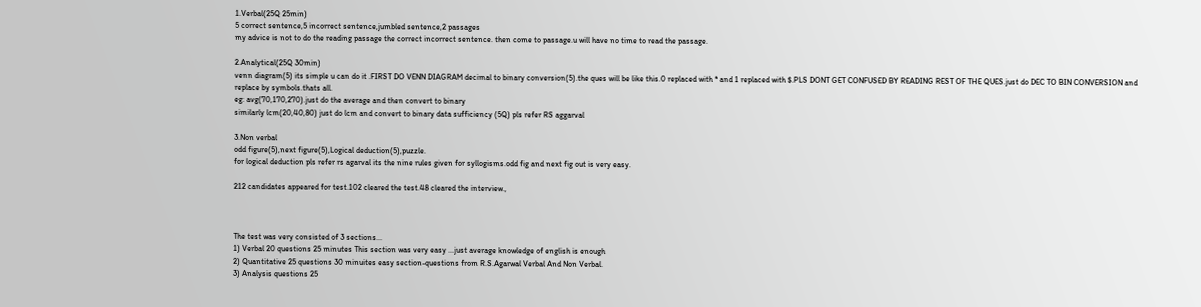1.Verbal(25Q 25min)
5 correct sentence,5 incorrect sentence,jumbled sentence,2 passages
my advice is not to do the reading passage the correct incorrect sentence. then come to passage.u will have no time to read the passage.

2.Analytical(25Q 30min)
venn diagram(5) its simple u can do it .FIRST DO VENN DIAGRAM decimal to binary conversion(5).the ques will be like this.0 replaced with * and 1 replaced with $.PLS DONT GET CONFUSED BY READING REST OF THE QUES.just do DEC TO BIN CONVERSION and replace by symbols.thats all.
eg: avg(70,170,270).just do the average and then convert to binary
similarly lcm(20,40,80) just do lcm and convert to binary data sufficiency (5Q) pls refer RS aggarval

3.Non verbal
odd figure(5),next figure(5),Logical deduction(5),puzzle.
for logical deduction pls refer rs agarval its the nine rules given for syllogisms.odd fig and next fig out is very easy.

212 candidates appeared for test.102 cleared the test.48 cleared the interview.,



The test was very consisted of 3 sections...
1) Verbal 20 questions 25 minutes This section was very easy ...just average knowledge of english is enough
2) Quantitative 25 questions 30 minuites easy section-questions from R.S.Agarwal Verbal And Non Verbal.
3) Analysis questions 25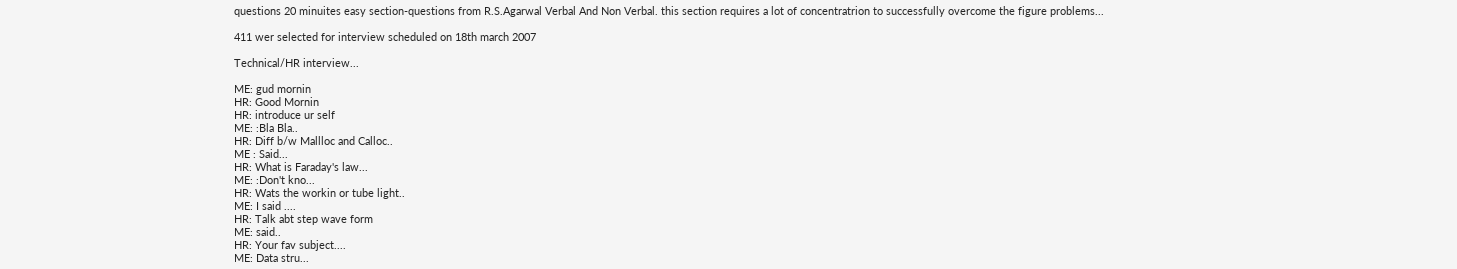questions 20 minuites easy section-questions from R.S.Agarwal Verbal And Non Verbal. this section requires a lot of concentratrion to successfully overcome the figure problems...

411 wer selected for interview scheduled on 18th march 2007

Technical/HR interview...

ME: gud mornin
HR: Good Mornin
HR: introduce ur self
ME: :Bla Bla..
HR: Diff b/w Mallloc and Calloc..
ME : Said...
HR: What is Faraday's law...
ME: :Don't kno...
HR: Wats the workin or tube light..
ME: I said ....
HR: Talk abt step wave form
ME: said..
HR: Your fav subject....
ME: Data stru...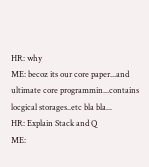HR: why
ME: becoz its our core paper...and ultimate core programmin...contains locgical storages..etc bla bla...
HR: Explain Stack and Q
ME: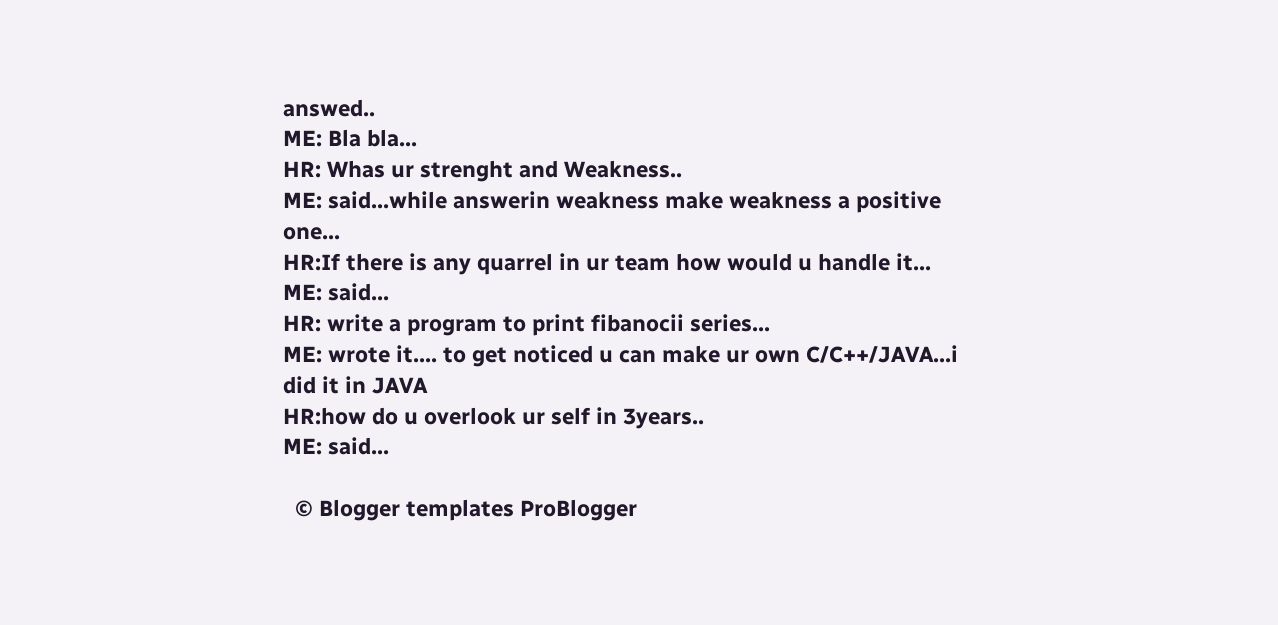answed..
ME: Bla bla...
HR: Whas ur strenght and Weakness..
ME: said...while answerin weakness make weakness a positive one...
HR:If there is any quarrel in ur team how would u handle it...
ME: said...
HR: write a program to print fibanocii series...
ME: wrote it.... to get noticed u can make ur own C/C++/JAVA...i did it in JAVA
HR:how do u overlook ur self in 3years..
ME: said...

  © Blogger templates ProBlogger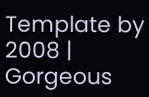Template by 2008 | Gorgeous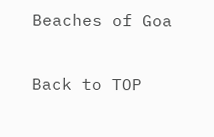Beaches of Goa

Back to TOP